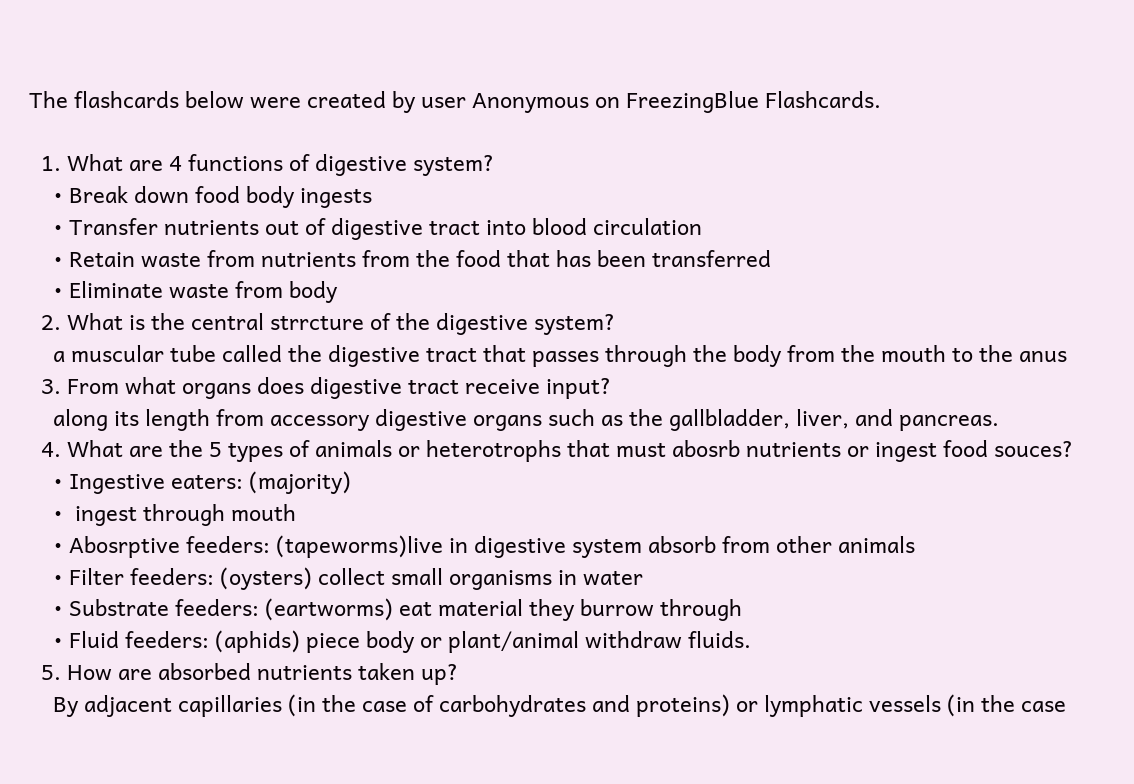The flashcards below were created by user Anonymous on FreezingBlue Flashcards.

  1. What are 4 functions of digestive system?
    • Break down food body ingests
    • Transfer nutrients out of digestive tract into blood circulation
    • Retain waste from nutrients from the food that has been transferred
    • Eliminate waste from body
  2. What is the central strrcture of the digestive system?
    a muscular tube called the digestive tract that passes through the body from the mouth to the anus
  3. From what organs does digestive tract receive input?
    along its length from accessory digestive organs such as the gallbladder, liver, and pancreas.
  4. What are the 5 types of animals or heterotrophs that must abosrb nutrients or ingest food souces?
    • Ingestive eaters: (majority)
    •  ingest through mouth
    • Abosrptive feeders: (tapeworms)live in digestive system absorb from other animals
    • Filter feeders: (oysters) collect small organisms in water
    • Substrate feeders: (eartworms) eat material they burrow through
    • Fluid feeders: (aphids) piece body or plant/animal withdraw fluids.
  5. How are absorbed nutrients taken up?
    By adjacent capillaries (in the case of carbohydrates and proteins) or lymphatic vessels (in the case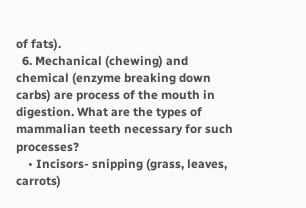of fats).
  6. Mechanical (chewing) and chemical (enzyme breaking down carbs) are process of the mouth in digestion. What are the types of mammalian teeth necessary for such processes?
    • Incisors- snipping (grass, leaves, carrots)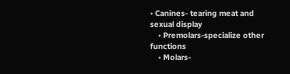• Canines- tearing meat and sexual display
    • Premolars-specialize other functions
    • Molars-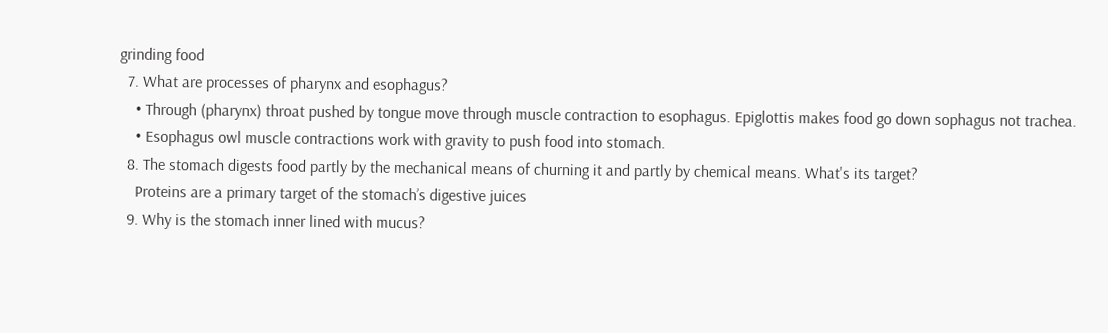grinding food
  7. What are processes of pharynx and esophagus?
    • Through (pharynx) throat pushed by tongue move through muscle contraction to esophagus. Epiglottis makes food go down sophagus not trachea.
    • Esophagus owl muscle contractions work with gravity to push food into stomach.
  8. The stomach digests food partly by the mechanical means of churning it and partly by chemical means. What's its target?
    Proteins are a primary target of the stomach’s digestive juices
  9. Why is the stomach inner lined with mucus?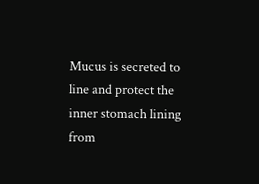Mucus is secreted to line and protect the inner stomach lining from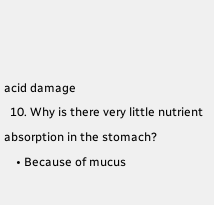acid damage
  10. Why is there very little nutrient absorption in the stomach?
    • Because of mucus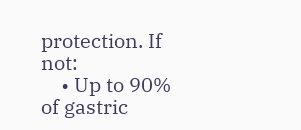protection. If not:
    • Up to 90% of gastric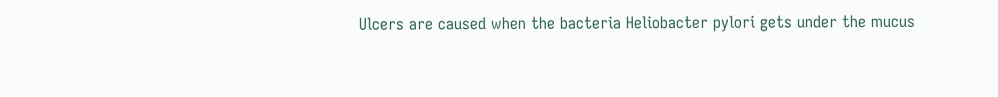Ulcers are caused when the bacteria Heliobacter pylori gets under the mucus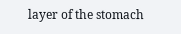layer of the stomach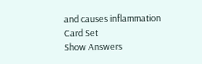and causes inflammation
Card Set
Show Answers